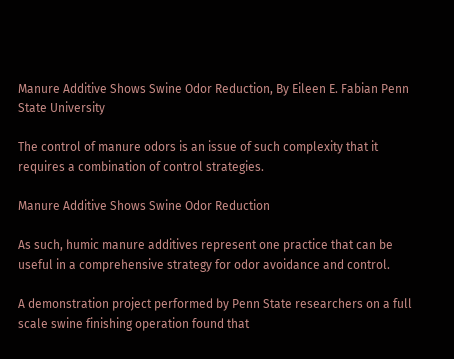Manure Additive Shows Swine Odor Reduction, By Eileen E. Fabian Penn State University

The control of manure odors is an issue of such complexity that it requires a combination of control strategies.

Manure Additive Shows Swine Odor Reduction

As such, humic manure additives represent one practice that can be useful in a comprehensive strategy for odor avoidance and control.

A demonstration project performed by Penn State researchers on a full scale swine finishing operation found that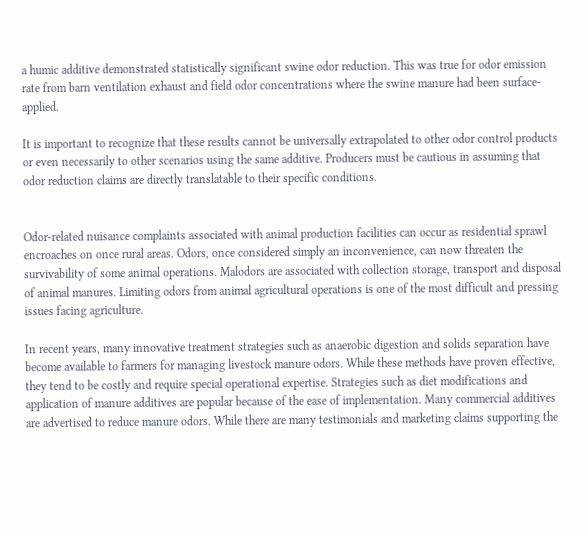a humic additive demonstrated statistically significant swine odor reduction. This was true for odor emission rate from barn ventilation exhaust and field odor concentrations where the swine manure had been surface-applied.

It is important to recognize that these results cannot be universally extrapolated to other odor control products or even necessarily to other scenarios using the same additive. Producers must be cautious in assuming that odor reduction claims are directly translatable to their specific conditions.


Odor-related nuisance complaints associated with animal production facilities can occur as residential sprawl encroaches on once rural areas. Odors, once considered simply an inconvenience, can now threaten the survivability of some animal operations. Malodors are associated with collection storage, transport and disposal of animal manures. Limiting odors from animal agricultural operations is one of the most difficult and pressing issues facing agriculture.

In recent years, many innovative treatment strategies such as anaerobic digestion and solids separation have become available to farmers for managing livestock manure odors. While these methods have proven effective, they tend to be costly and require special operational expertise. Strategies such as diet modifications and application of manure additives are popular because of the ease of implementation. Many commercial additives are advertised to reduce manure odors. While there are many testimonials and marketing claims supporting the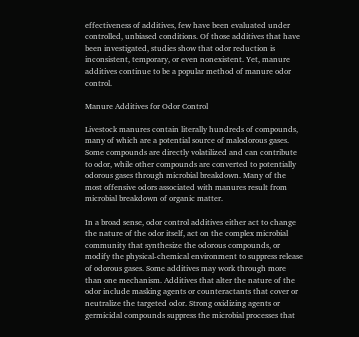effectiveness of additives, few have been evaluated under controlled, unbiased conditions. Of those additives that have been investigated, studies show that odor reduction is inconsistent, temporary, or even nonexistent. Yet, manure additives continue to be a popular method of manure odor control.

Manure Additives for Odor Control

Livestock manures contain literally hundreds of compounds, many of which are a potential source of malodorous gases. Some compounds are directly volatilized and can contribute to odor, while other compounds are converted to potentially odorous gases through microbial breakdown. Many of the most offensive odors associated with manures result from microbial breakdown of organic matter.

In a broad sense, odor control additives either act to change the nature of the odor itself, act on the complex microbial community that synthesize the odorous compounds, or modify the physical-chemical environment to suppress release of odorous gases. Some additives may work through more than one mechanism. Additives that alter the nature of the odor include masking agents or counteractants that cover or neutralize the targeted odor. Strong oxidizing agents or germicidal compounds suppress the microbial processes that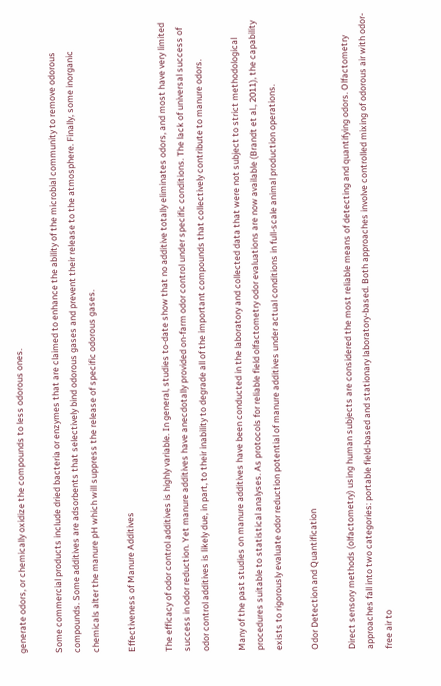generate odors, or chemically oxidize the compounds to less odorous ones.

Some commercial products include dried bacteria or enzymes that are claimed to enhance the ability of the microbial community to remove odorous compounds. Some additives are adsorbents that selectively bind odorous gases and prevent their release to the atmosphere. Finally, some inorganic chemicals alter the manure pH which will suppress the release of specific odorous gases.

Effectiveness of Manure Additives

The efficacy of odor control additives is highly variable. In general, studies to-date show that no additive totally eliminates odors, and most have very limited success in odor reduction. Yet manure additives have anecdotally provided on-farm odor control under specific conditions. The lack of universal success of odor control additives is likely due, in part, to their inability to degrade all of the important compounds that collectively contribute to manure odors.

Many of the past studies on manure additives have been conducted in the laboratory and collected data that were not subject to strict methodological procedures suitable to statistical analyses. As protocols for reliable field olfactometry odor evaluations are now available (Brandt et al., 2011), the capability exists to rigorously evaluate odor reduction potential of manure additives under actual conditions in full-scale animal production operations.

Odor Detection and Quantification

Direct sensory methods (olfactometry) using human subjects are considered the most reliable means of detecting and quantifying odors. Olfactometry approaches fall into two categories: portable field-based and stationary laboratory-based. Both approaches involve controlled mixing of odorous air with odor-free air to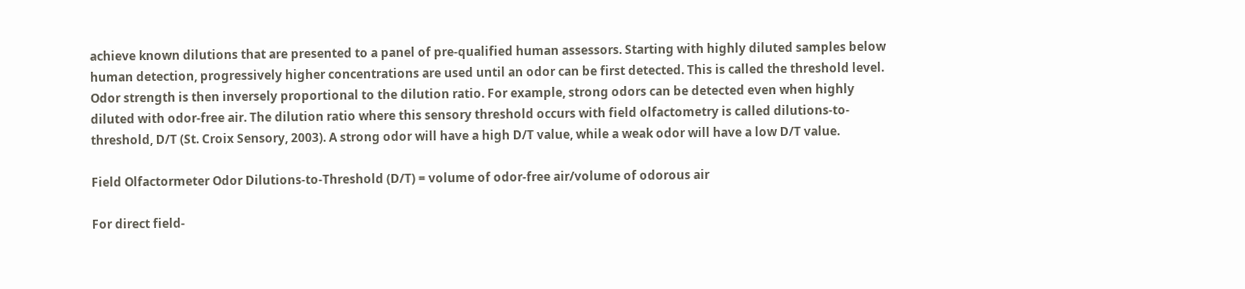achieve known dilutions that are presented to a panel of pre-qualified human assessors. Starting with highly diluted samples below human detection, progressively higher concentrations are used until an odor can be first detected. This is called the threshold level. Odor strength is then inversely proportional to the dilution ratio. For example, strong odors can be detected even when highly diluted with odor-free air. The dilution ratio where this sensory threshold occurs with field olfactometry is called dilutions-to-threshold, D/T (St. Croix Sensory, 2003). A strong odor will have a high D/T value, while a weak odor will have a low D/T value.

Field Olfactormeter Odor Dilutions-to-Threshold (D/T) = volume of odor-free air/volume of odorous air

For direct field-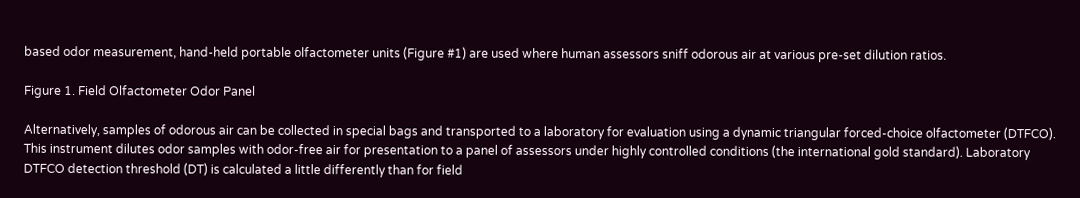based odor measurement, hand-held portable olfactometer units (Figure #1) are used where human assessors sniff odorous air at various pre-set dilution ratios.

Figure 1. Field Olfactometer Odor Panel

Alternatively, samples of odorous air can be collected in special bags and transported to a laboratory for evaluation using a dynamic triangular forced-choice olfactometer (DTFCO). This instrument dilutes odor samples with odor-free air for presentation to a panel of assessors under highly controlled conditions (the international gold standard). Laboratory DTFCO detection threshold (DT) is calculated a little differently than for field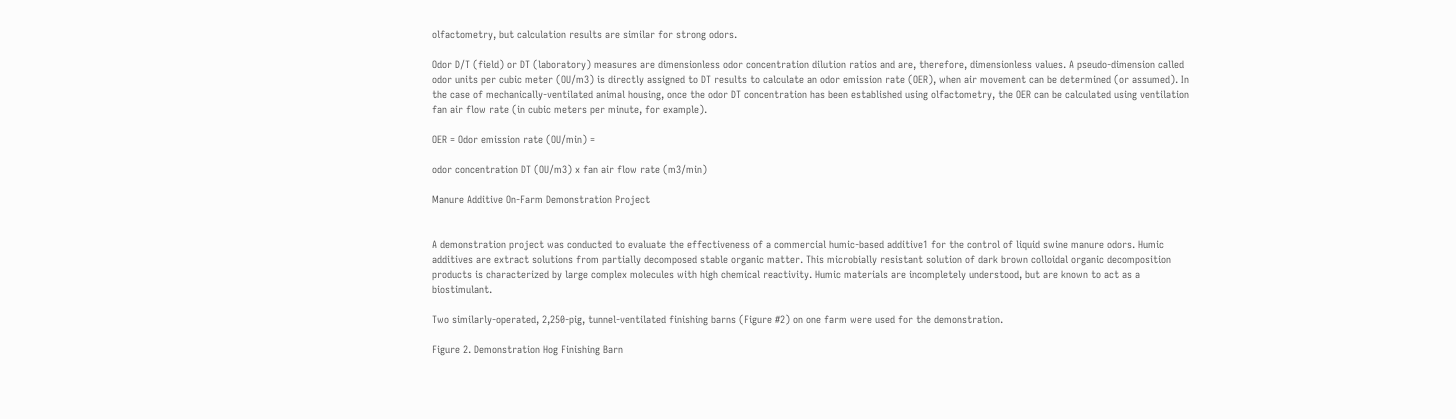olfactometry, but calculation results are similar for strong odors.

Odor D/T (field) or DT (laboratory) measures are dimensionless odor concentration dilution ratios and are, therefore, dimensionless values. A pseudo-dimension called odor units per cubic meter (OU/m3) is directly assigned to DT results to calculate an odor emission rate (OER), when air movement can be determined (or assumed). In the case of mechanically-ventilated animal housing, once the odor DT concentration has been established using olfactometry, the OER can be calculated using ventilation fan air flow rate (in cubic meters per minute, for example).

OER = Odor emission rate (OU/min) =

odor concentration DT (OU/m3) x fan air flow rate (m3/min)

Manure Additive On-Farm Demonstration Project


A demonstration project was conducted to evaluate the effectiveness of a commercial humic-based additive1 for the control of liquid swine manure odors. Humic additives are extract solutions from partially decomposed stable organic matter. This microbially resistant solution of dark brown colloidal organic decomposition products is characterized by large complex molecules with high chemical reactivity. Humic materials are incompletely understood, but are known to act as a biostimulant.

Two similarly-operated, 2,250-pig, tunnel-ventilated finishing barns (Figure #2) on one farm were used for the demonstration.

Figure 2. Demonstration Hog Finishing Barn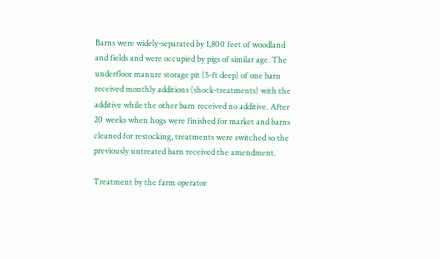Barns were widely-separated by 1,800 feet of woodland and fields and were occupied by pigs of similar age. The underfloor manure storage pit (5-ft deep) of one barn received monthly additions (shock-treatments) with the additive while the other barn received no additive. After 20 weeks when hogs were finished for market and barns cleaned for restocking, treatments were switched so the previously untreated barn received the amendment.

Treatment by the farm operator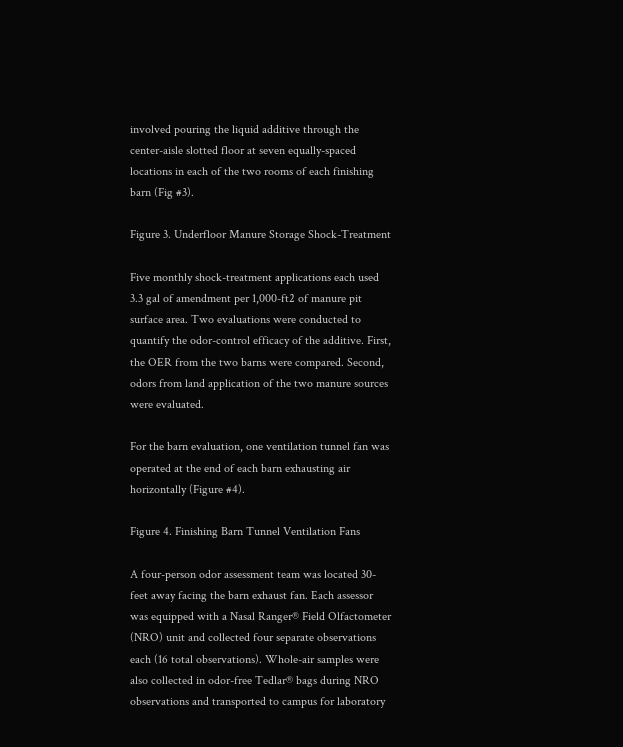involved pouring the liquid additive through the center-aisle slotted floor at seven equally-spaced locations in each of the two rooms of each finishing barn (Fig #3).

Figure 3. Underfloor Manure Storage Shock-Treatment

Five monthly shock-treatment applications each used 3.3 gal of amendment per 1,000-ft2 of manure pit surface area. Two evaluations were conducted to quantify the odor-control efficacy of the additive. First, the OER from the two barns were compared. Second, odors from land application of the two manure sources were evaluated.

For the barn evaluation, one ventilation tunnel fan was operated at the end of each barn exhausting air horizontally (Figure #4).

Figure 4. Finishing Barn Tunnel Ventilation Fans

A four-person odor assessment team was located 30-feet away facing the barn exhaust fan. Each assessor was equipped with a Nasal Ranger® Field Olfactometer (NRO) unit and collected four separate observations each (16 total observations). Whole-air samples were also collected in odor-free Tedlar® bags during NRO observations and transported to campus for laboratory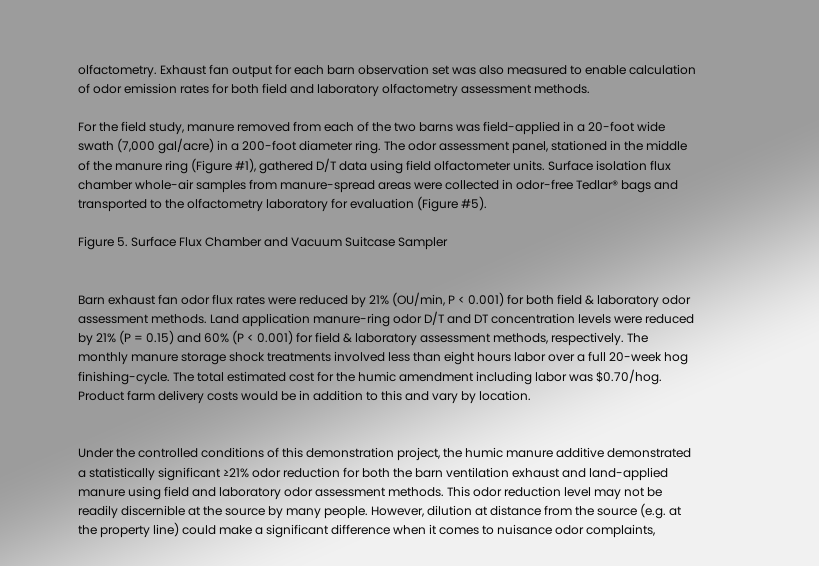olfactometry. Exhaust fan output for each barn observation set was also measured to enable calculation of odor emission rates for both field and laboratory olfactometry assessment methods.

For the field study, manure removed from each of the two barns was field-applied in a 20-foot wide swath (7,000 gal/acre) in a 200-foot diameter ring. The odor assessment panel, stationed in the middle of the manure ring (Figure #1), gathered D/T data using field olfactometer units. Surface isolation flux chamber whole-air samples from manure-spread areas were collected in odor-free Tedlar® bags and transported to the olfactometry laboratory for evaluation (Figure #5).

Figure 5. Surface Flux Chamber and Vacuum Suitcase Sampler


Barn exhaust fan odor flux rates were reduced by 21% (OU/min, P < 0.001) for both field & laboratory odor assessment methods. Land application manure-ring odor D/T and DT concentration levels were reduced by 21% (P = 0.15) and 60% (P < 0.001) for field & laboratory assessment methods, respectively. The monthly manure storage shock treatments involved less than eight hours labor over a full 20-week hog finishing-cycle. The total estimated cost for the humic amendment including labor was $0.70/hog. Product farm delivery costs would be in addition to this and vary by location.


Under the controlled conditions of this demonstration project, the humic manure additive demonstrated a statistically significant ≥21% odor reduction for both the barn ventilation exhaust and land-applied manure using field and laboratory odor assessment methods. This odor reduction level may not be readily discernible at the source by many people. However, dilution at distance from the source (e.g. at the property line) could make a significant difference when it comes to nuisance odor complaints,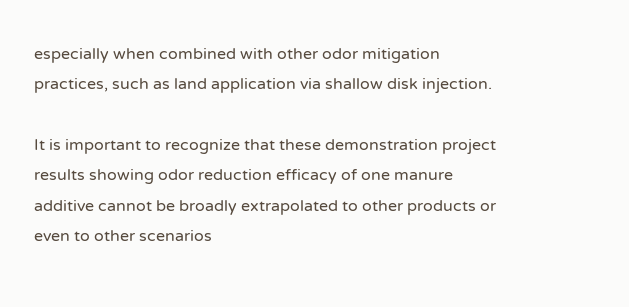especially when combined with other odor mitigation practices, such as land application via shallow disk injection.

It is important to recognize that these demonstration project results showing odor reduction efficacy of one manure additive cannot be broadly extrapolated to other products or even to other scenarios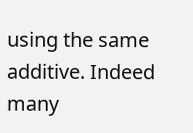using the same additive. Indeed many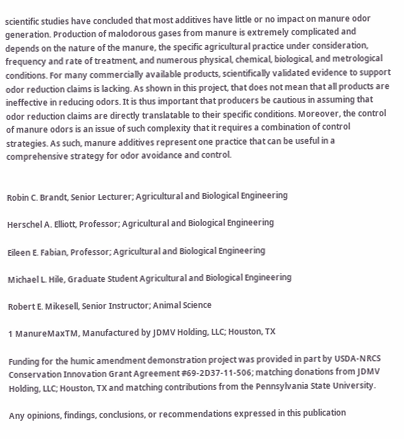scientific studies have concluded that most additives have little or no impact on manure odor generation. Production of malodorous gases from manure is extremely complicated and depends on the nature of the manure, the specific agricultural practice under consideration, frequency and rate of treatment, and numerous physical, chemical, biological, and metrological conditions. For many commercially available products, scientifically validated evidence to support odor reduction claims is lacking. As shown in this project, that does not mean that all products are ineffective in reducing odors. It is thus important that producers be cautious in assuming that odor reduction claims are directly translatable to their specific conditions. Moreover, the control of manure odors is an issue of such complexity that it requires a combination of control strategies. As such, manure additives represent one practice that can be useful in a comprehensive strategy for odor avoidance and control.


Robin C. Brandt, Senior Lecturer; Agricultural and Biological Engineering

Herschel A. Elliott, Professor; Agricultural and Biological Engineering

Eileen E. Fabian, Professor; Agricultural and Biological Engineering

Michael L. Hile, Graduate Student Agricultural and Biological Engineering

Robert E. Mikesell, Senior Instructor; Animal Science

1 ManureMaxTM, Manufactured by JDMV Holding, LLC; Houston, TX

Funding for the humic amendment demonstration project was provided in part by USDA-NRCS Conservation Innovation Grant Agreement #69-2D37-11-506; matching donations from JDMV Holding, LLC; Houston, TX and matching contributions from the Pennsylvania State University.

Any opinions, findings, conclusions, or recommendations expressed in this publication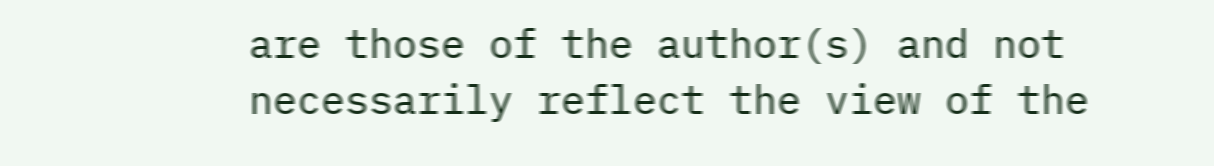are those of the author(s) and not necessarily reflect the view of the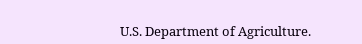U.S. Department of Agriculture.